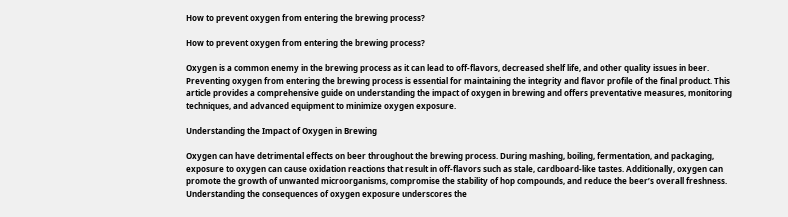How to prevent oxygen from entering the brewing process?

How to prevent oxygen from entering the brewing process?

Oxygen is a common enemy in the brewing process as it can lead to off-flavors, decreased shelf life, and other quality issues in beer. Preventing oxygen from entering the brewing process is essential for maintaining the integrity and flavor profile of the final product. This article provides a comprehensive guide on understanding the impact of oxygen in brewing and offers preventative measures, monitoring techniques, and advanced equipment to minimize oxygen exposure.

Understanding the Impact of Oxygen in Brewing

Oxygen can have detrimental effects on beer throughout the brewing process. During mashing, boiling, fermentation, and packaging, exposure to oxygen can cause oxidation reactions that result in off-flavors such as stale, cardboard-like tastes. Additionally, oxygen can promote the growth of unwanted microorganisms, compromise the stability of hop compounds, and reduce the beer’s overall freshness. Understanding the consequences of oxygen exposure underscores the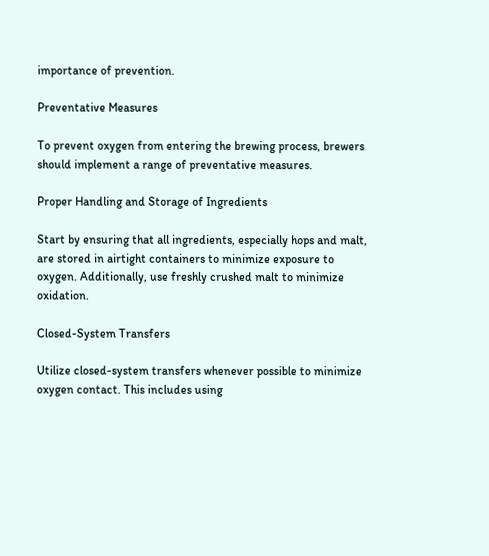importance of prevention.

Preventative Measures

To prevent oxygen from entering the brewing process, brewers should implement a range of preventative measures.

Proper Handling and Storage of Ingredients

Start by ensuring that all ingredients, especially hops and malt, are stored in airtight containers to minimize exposure to oxygen. Additionally, use freshly crushed malt to minimize oxidation.

Closed-System Transfers

Utilize closed-system transfers whenever possible to minimize oxygen contact. This includes using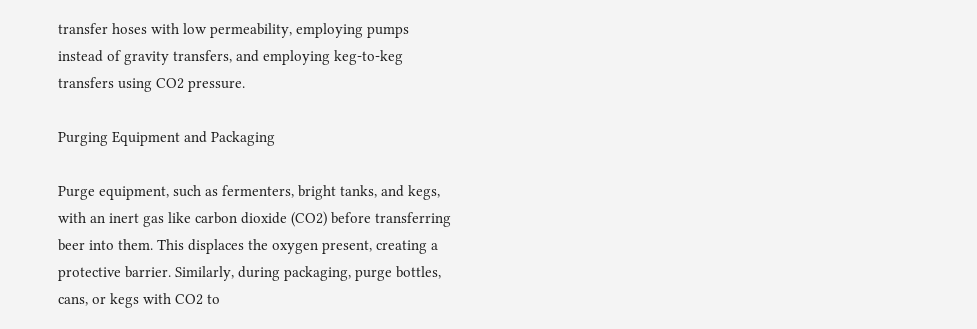transfer hoses with low permeability, employing pumps instead of gravity transfers, and employing keg-to-keg transfers using CO2 pressure.

Purging Equipment and Packaging

Purge equipment, such as fermenters, bright tanks, and kegs, with an inert gas like carbon dioxide (CO2) before transferring beer into them. This displaces the oxygen present, creating a protective barrier. Similarly, during packaging, purge bottles, cans, or kegs with CO2 to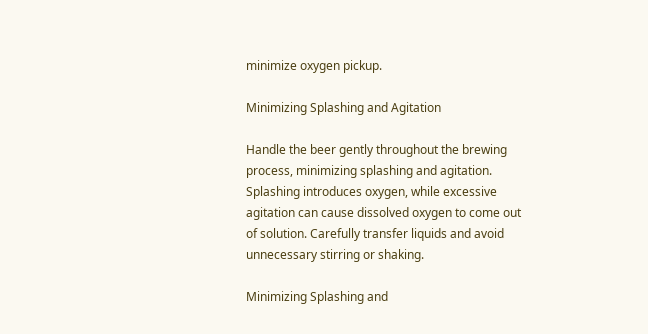minimize oxygen pickup.

Minimizing Splashing and Agitation

Handle the beer gently throughout the brewing process, minimizing splashing and agitation. Splashing introduces oxygen, while excessive agitation can cause dissolved oxygen to come out of solution. Carefully transfer liquids and avoid unnecessary stirring or shaking.

Minimizing Splashing and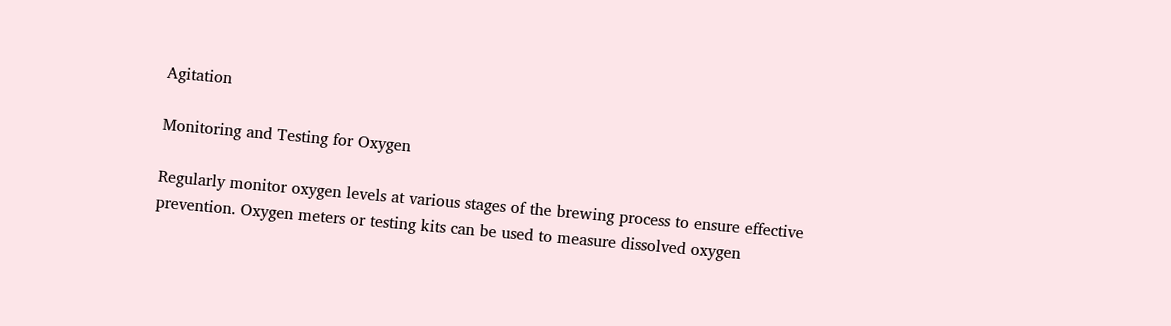Agitation

Monitoring and Testing for Oxygen

Regularly monitor oxygen levels at various stages of the brewing process to ensure effective prevention. Oxygen meters or testing kits can be used to measure dissolved oxygen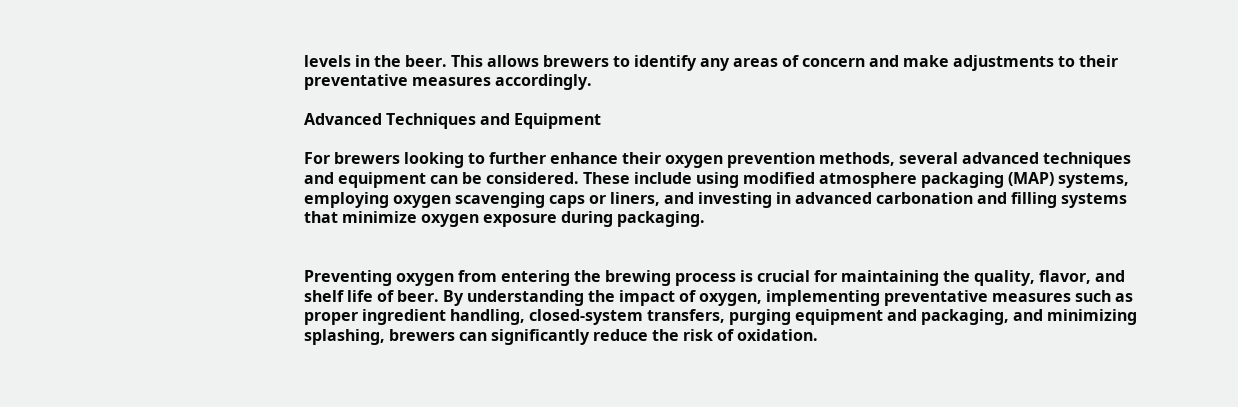levels in the beer. This allows brewers to identify any areas of concern and make adjustments to their preventative measures accordingly.

Advanced Techniques and Equipment

For brewers looking to further enhance their oxygen prevention methods, several advanced techniques and equipment can be considered. These include using modified atmosphere packaging (MAP) systems, employing oxygen scavenging caps or liners, and investing in advanced carbonation and filling systems that minimize oxygen exposure during packaging.


Preventing oxygen from entering the brewing process is crucial for maintaining the quality, flavor, and shelf life of beer. By understanding the impact of oxygen, implementing preventative measures such as proper ingredient handling, closed-system transfers, purging equipment and packaging, and minimizing splashing, brewers can significantly reduce the risk of oxidation.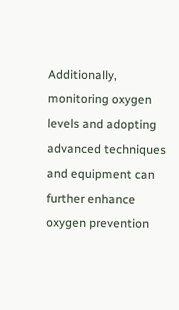Additionally, monitoring oxygen levels and adopting advanced techniques and equipment can further enhance oxygen prevention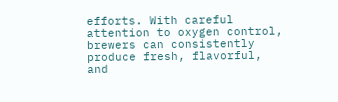efforts. With careful attention to oxygen control, brewers can consistently produce fresh, flavorful, and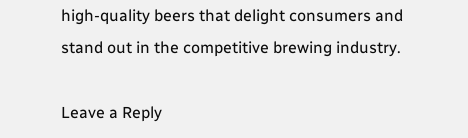high-quality beers that delight consumers and stand out in the competitive brewing industry.

Leave a Reply